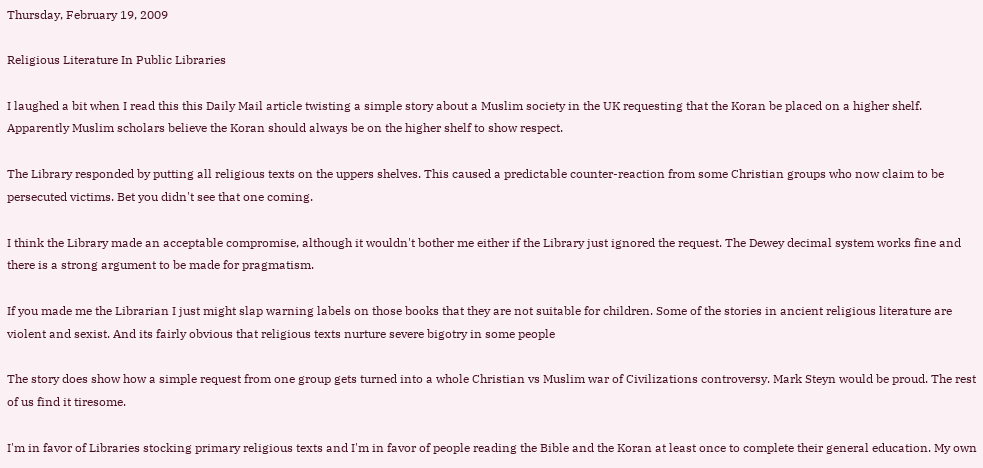Thursday, February 19, 2009

Religious Literature In Public Libraries

I laughed a bit when I read this this Daily Mail article twisting a simple story about a Muslim society in the UK requesting that the Koran be placed on a higher shelf. Apparently Muslim scholars believe the Koran should always be on the higher shelf to show respect.

The Library responded by putting all religious texts on the uppers shelves. This caused a predictable counter-reaction from some Christian groups who now claim to be persecuted victims. Bet you didn't see that one coming.

I think the Library made an acceptable compromise, although it wouldn't bother me either if the Library just ignored the request. The Dewey decimal system works fine and there is a strong argument to be made for pragmatism.

If you made me the Librarian I just might slap warning labels on those books that they are not suitable for children. Some of the stories in ancient religious literature are violent and sexist. And its fairly obvious that religious texts nurture severe bigotry in some people

The story does show how a simple request from one group gets turned into a whole Christian vs Muslim war of Civilizations controversy. Mark Steyn would be proud. The rest of us find it tiresome.

I'm in favor of Libraries stocking primary religious texts and I'm in favor of people reading the Bible and the Koran at least once to complete their general education. My own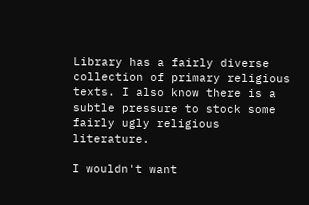Library has a fairly diverse collection of primary religious texts. I also know there is a subtle pressure to stock some fairly ugly religious literature.

I wouldn't want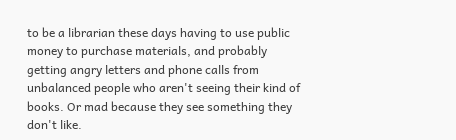to be a librarian these days having to use public money to purchase materials, and probably getting angry letters and phone calls from unbalanced people who aren't seeing their kind of books. Or mad because they see something they don't like.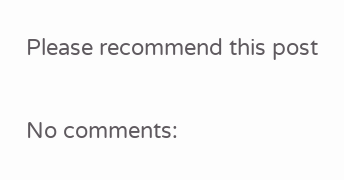Please recommend this post

No comments: